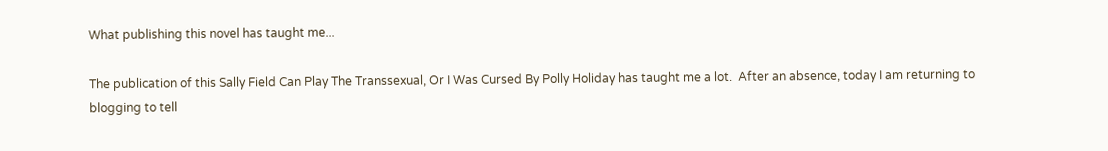What publishing this novel has taught me...

The publication of this Sally Field Can Play The Transsexual, Or I Was Cursed By Polly Holiday has taught me a lot.  After an absence, today I am returning to blogging to tell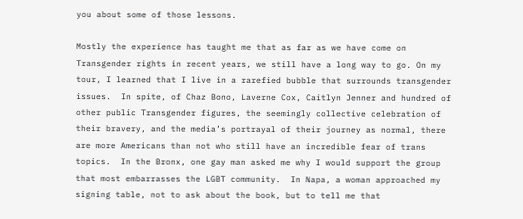you about some of those lessons.

Mostly the experience has taught me that as far as we have come on Transgender rights in recent years, we still have a long way to go. On my tour, I learned that I live in a rarefied bubble that surrounds transgender issues.  In spite, of Chaz Bono, Laverne Cox, Caitlyn Jenner and hundred of other public Transgender figures, the seemingly collective celebration of their bravery, and the media’s portrayal of their journey as normal, there are more Americans than not who still have an incredible fear of trans topics.  In the Bronx, one gay man asked me why I would support the group that most embarrasses the LGBT community.  In Napa, a woman approached my signing table, not to ask about the book, but to tell me that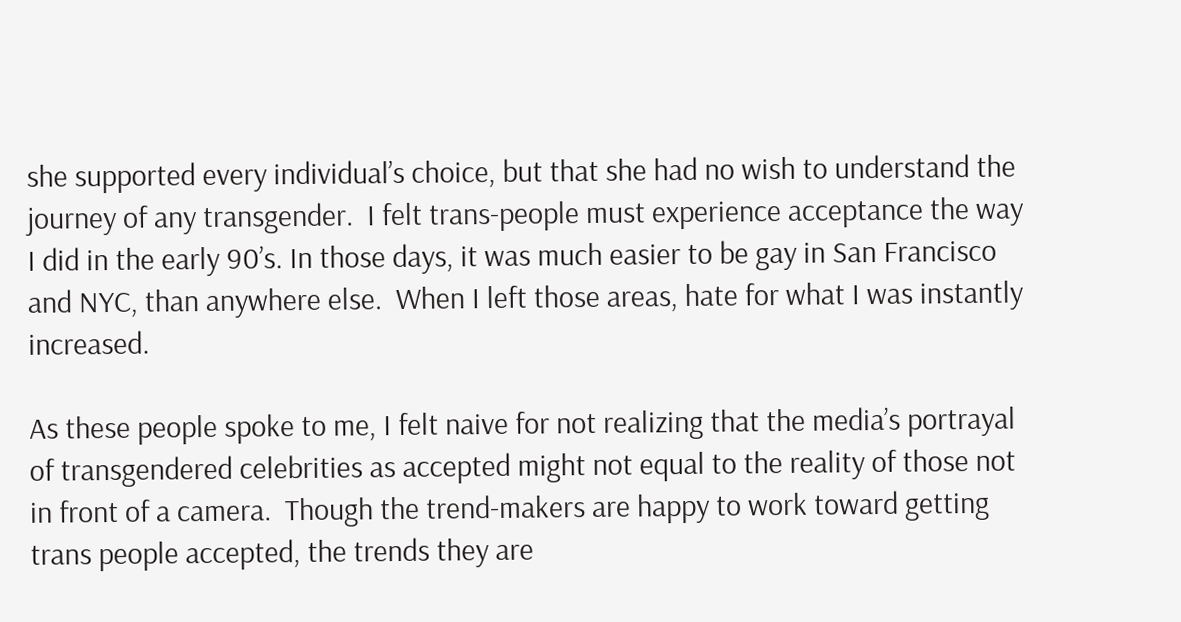she supported every individual’s choice, but that she had no wish to understand the journey of any transgender.  I felt trans-people must experience acceptance the way I did in the early 90’s. In those days, it was much easier to be gay in San Francisco and NYC, than anywhere else.  When I left those areas, hate for what I was instantly increased.

As these people spoke to me, I felt naive for not realizing that the media’s portrayal of transgendered celebrities as accepted might not equal to the reality of those not in front of a camera.  Though the trend-makers are happy to work toward getting trans people accepted, the trends they are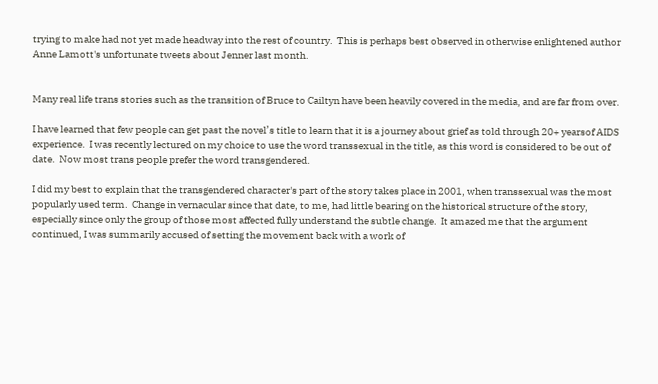trying to make had not yet made headway into the rest of country.  This is perhaps best observed in otherwise enlightened author Anne Lamott's unfortunate tweets about Jenner last month.


Many real life trans stories such as the transition of Bruce to Cailtyn have been heavily covered in the media, and are far from over.

I have learned that few people can get past the novel’s title to learn that it is a journey about grief as told through 20+ yearsof AIDS experience.  I was recently lectured on my choice to use the word transsexual in the title, as this word is considered to be out of date.  Now most trans people prefer the word transgendered.

I did my best to explain that the transgendered character's part of the story takes place in 2001, when transsexual was the most popularly used term.  Change in vernacular since that date, to me, had little bearing on the historical structure of the story, especially since only the group of those most affected fully understand the subtle change.  It amazed me that the argument continued, I was summarily accused of setting the movement back with a work of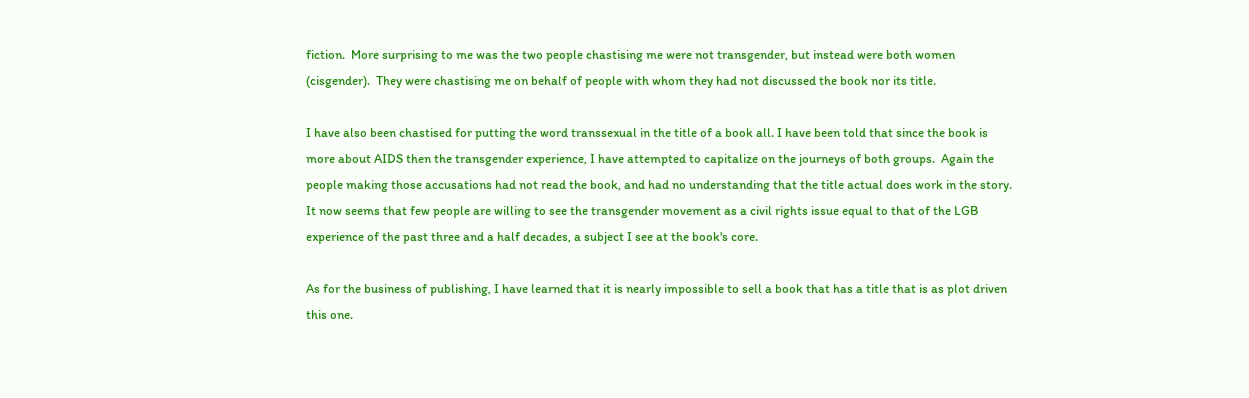fiction.  More surprising to me was the two people chastising me were not transgender, but instead were both women (cisgender).  They were chastising me on behalf of people with whom they had not discussed the book nor its title.

I have also been chastised for putting the word transsexual in the title of a book all. I have been told that since the book is more about AIDS then the transgender experience, I have attempted to capitalize on the journeys of both groups.  Again the people making those accusations had not read the book, and had no understanding that the title actual does work in the story.   It now seems that few people are willing to see the transgender movement as a civil rights issue equal to that of the LGB experience of the past three and a half decades, a subject I see at the book's core.

As for the business of publishing, I have learned that it is nearly impossible to sell a book that has a title that is as plot driven this one.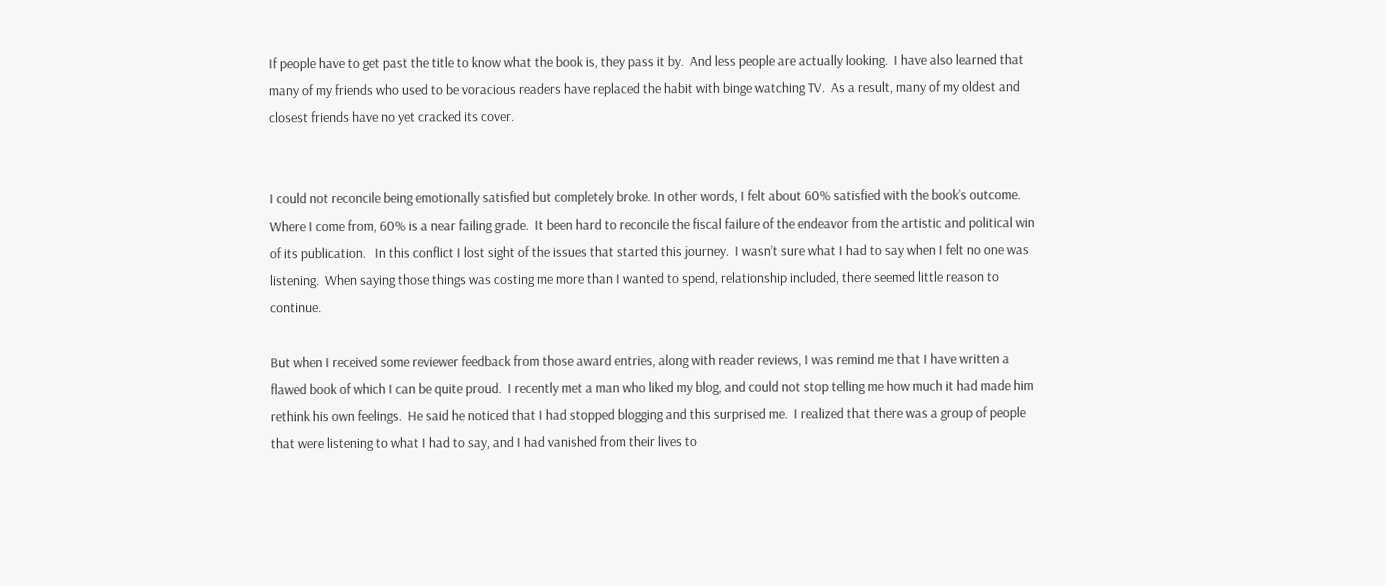If people have to get past the title to know what the book is, they pass it by.  And less people are actually looking.  I have also learned that many of my friends who used to be voracious readers have replaced the habit with binge watching TV.  As a result, many of my oldest and closest friends have no yet cracked its cover.


I could not reconcile being emotionally satisfied but completely broke. In other words, I felt about 60% satisfied with the book’s outcome.  Where I come from, 60% is a near failing grade.  It been hard to reconcile the fiscal failure of the endeavor from the artistic and political win of its publication.   In this conflict I lost sight of the issues that started this journey.  I wasn’t sure what I had to say when I felt no one was listening.  When saying those things was costing me more than I wanted to spend, relationship included, there seemed little reason to continue.

But when I received some reviewer feedback from those award entries, along with reader reviews, I was remind me that I have written a flawed book of which I can be quite proud.  I recently met a man who liked my blog, and could not stop telling me how much it had made him rethink his own feelings.  He said he noticed that I had stopped blogging and this surprised me.  I realized that there was a group of people that were listening to what I had to say, and I had vanished from their lives to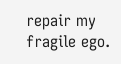repair my fragile ego.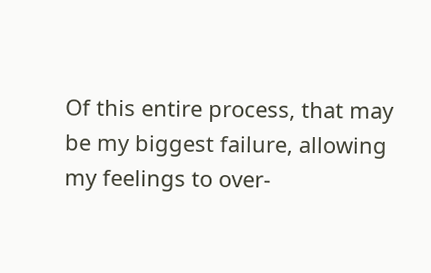Of this entire process, that may be my biggest failure, allowing my feelings to over-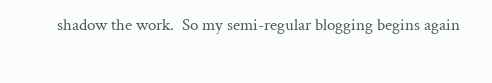shadow the work.  So my semi-regular blogging begins again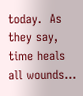today.  As they say, time heals all wounds…